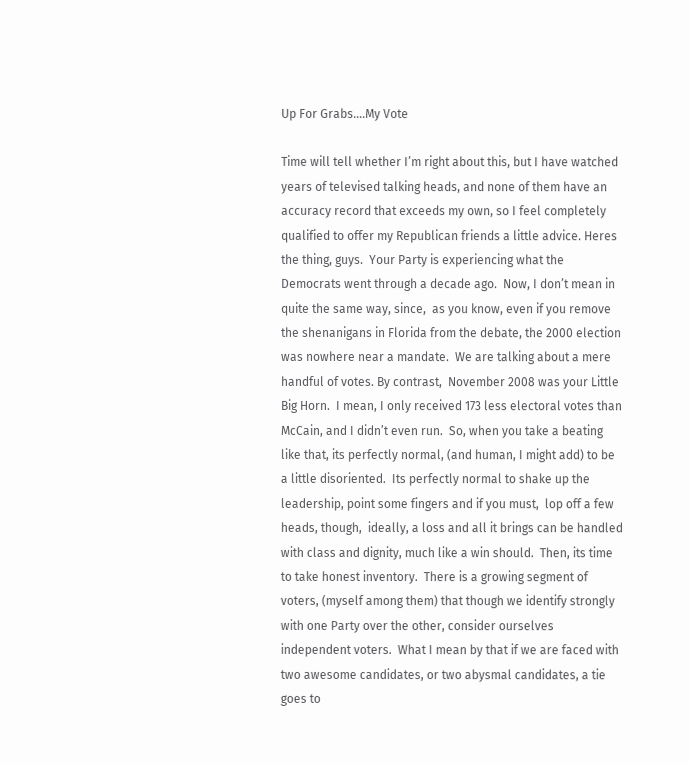Up For Grabs….My Vote

Time will tell whether I’m right about this, but I have watched years of televised talking heads, and none of them have an accuracy record that exceeds my own, so I feel completely qualified to offer my Republican friends a little advice. Heres the thing, guys.  Your Party is experiencing what the Democrats went through a decade ago.  Now, I don’t mean in quite the same way, since,  as you know, even if you remove the shenanigans in Florida from the debate, the 2000 election was nowhere near a mandate.  We are talking about a mere handful of votes. By contrast,  November 2008 was your Little Big Horn.  I mean, I only received 173 less electoral votes than McCain, and I didn’t even run.  So, when you take a beating like that, its perfectly normal, (and human, I might add) to be a little disoriented.  Its perfectly normal to shake up the leadership, point some fingers and if you must,  lop off a few heads, though,  ideally, a loss and all it brings can be handled with class and dignity, much like a win should.  Then, its time to take honest inventory.  There is a growing segment of voters, (myself among them) that though we identify strongly with one Party over the other, consider ourselves independent voters.  What I mean by that if we are faced with two awesome candidates, or two abysmal candidates, a tie goes to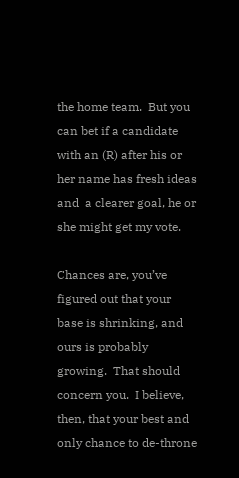the home team.  But you can bet if a candidate with an (R) after his or her name has fresh ideas and  a clearer goal, he or she might get my vote.

Chances are, you’ve figured out that your base is shrinking, and ours is probably growing.  That should concern you.  I believe, then, that your best and only chance to de-throne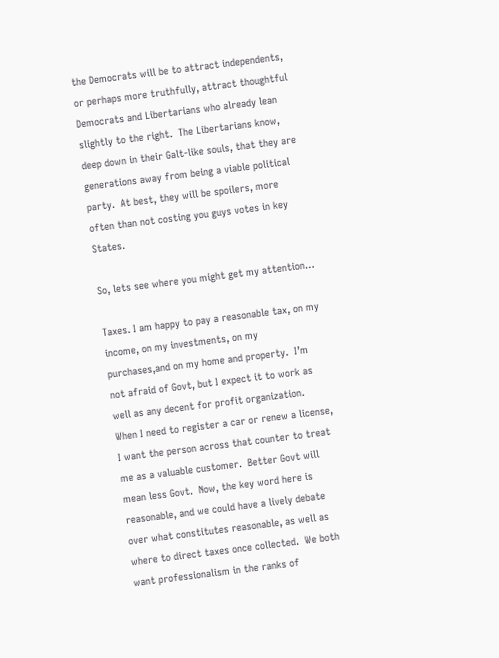the Democrats will be to attract independents, or perhaps more truthfully, attract thoughtful Democrats and Libertarians who already lean slightly to the right.  The Libertarians know, deep down in their Galt-like souls, that they are generations away from being a viable political party.  At best, they will be spoilers, more often than not costing you guys votes in key States.

So, lets see where you might get my attention…

Taxes. I am happy to pay a reasonable tax, on my income, on my investments, on my purchases,and on my home and property.  I’m not afraid of Govt, but I expect it to work as well as any decent for profit organization.  When I need to register a car or renew a license, I want the person across that counter to treat me as a valuable customer.  Better Govt will mean less Govt.  Now, the key word here is reasonable, and we could have a lively debate over what constitutes reasonable, as well as where to direct taxes once collected.  We both want professionalism in the ranks of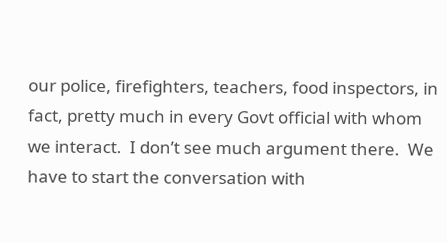our police, firefighters, teachers, food inspectors, in fact, pretty much in every Govt official with whom we interact.  I don’t see much argument there.  We have to start the conversation with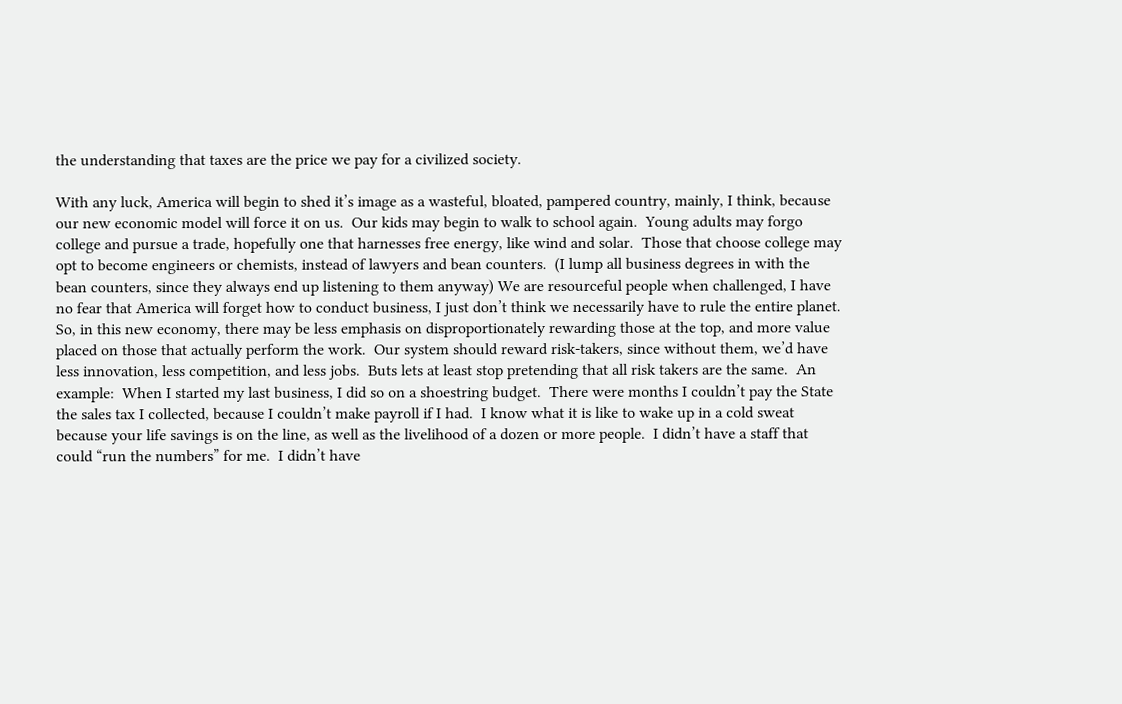the understanding that taxes are the price we pay for a civilized society.

With any luck, America will begin to shed it’s image as a wasteful, bloated, pampered country, mainly, I think, because our new economic model will force it on us.  Our kids may begin to walk to school again.  Young adults may forgo college and pursue a trade, hopefully one that harnesses free energy, like wind and solar.  Those that choose college may opt to become engineers or chemists, instead of lawyers and bean counters.  (I lump all business degrees in with the bean counters, since they always end up listening to them anyway) We are resourceful people when challenged, I have no fear that America will forget how to conduct business, I just don’t think we necessarily have to rule the entire planet.  So, in this new economy, there may be less emphasis on disproportionately rewarding those at the top, and more value placed on those that actually perform the work.  Our system should reward risk-takers, since without them, we’d have less innovation, less competition, and less jobs.  Buts lets at least stop pretending that all risk takers are the same.  An example:  When I started my last business, I did so on a shoestring budget.  There were months I couldn’t pay the State the sales tax I collected, because I couldn’t make payroll if I had.  I know what it is like to wake up in a cold sweat because your life savings is on the line, as well as the livelihood of a dozen or more people.  I didn’t have a staff that could “run the numbers” for me.  I didn’t have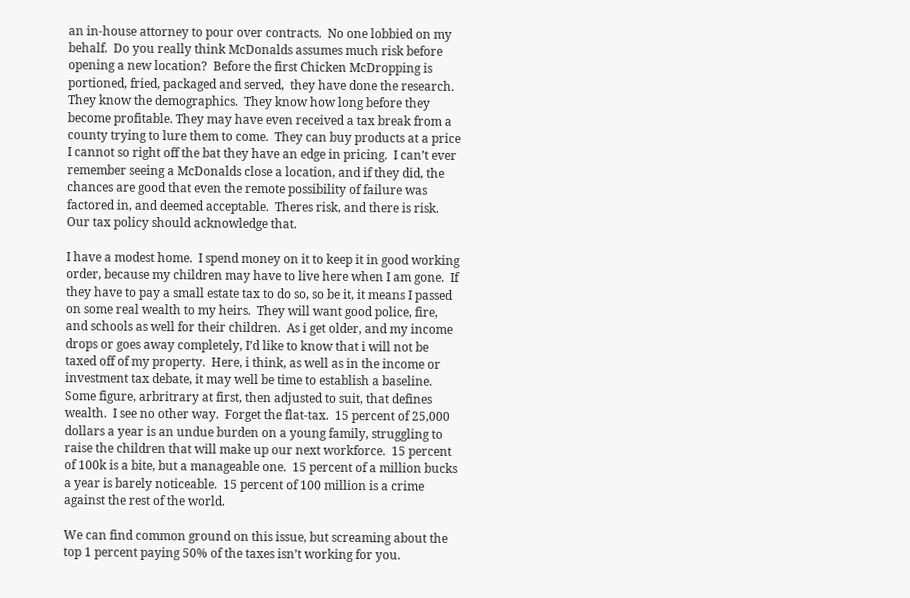an in-house attorney to pour over contracts.  No one lobbied on my behalf.  Do you really think McDonalds assumes much risk before opening a new location?  Before the first Chicken McDropping is portioned, fried, packaged and served,  they have done the research.  They know the demographics.  They know how long before they become profitable. They may have even received a tax break from a county trying to lure them to come.  They can buy products at a price I cannot so right off the bat they have an edge in pricing.  I can’t ever remember seeing a McDonalds close a location, and if they did, the chances are good that even the remote possibility of failure was factored in, and deemed acceptable.  Theres risk, and there is risk. Our tax policy should acknowledge that.

I have a modest home.  I spend money on it to keep it in good working order, because my children may have to live here when I am gone.  If they have to pay a small estate tax to do so, so be it, it means I passed on some real wealth to my heirs.  They will want good police, fire, and schools as well for their children.  As i get older, and my income drops or goes away completely, I’d like to know that i will not be taxed off of my property.  Here, i think, as well as in the income or investment tax debate, it may well be time to establish a baseline.  Some figure, arbritrary at first, then adjusted to suit, that defines wealth.  I see no other way.  Forget the flat-tax.  15 percent of 25,000 dollars a year is an undue burden on a young family, struggling to raise the children that will make up our next workforce.  15 percent of 100k is a bite, but a manageable one.  15 percent of a million bucks a year is barely noticeable.  15 percent of 100 million is a crime against the rest of the world.

We can find common ground on this issue, but screaming about the top 1 percent paying 50% of the taxes isn’t working for you.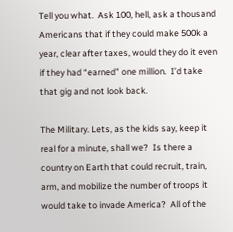Tell you what.  Ask 100, hell, ask a thousand Americans that if they could make 500k a year, clear after taxes, would they do it even if they had “earned” one million.  I’d take that gig and not look back.

The Military. Lets, as the kids say, keep it real for a minute, shall we?  Is there a country on Earth that could recruit, train, arm, and mobilize the number of troops it would take to invade America?  All of the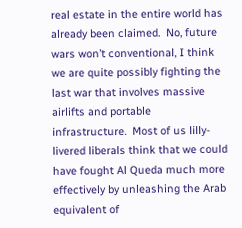real estate in the entire world has already been claimed.  No, future wars won’t conventional, I think we are quite possibly fighting the last war that involves massive airlifts and portable infrastructure.  Most of us lilly-livered liberals think that we could have fought Al Queda much more effectively by unleashing the Arab equivalent of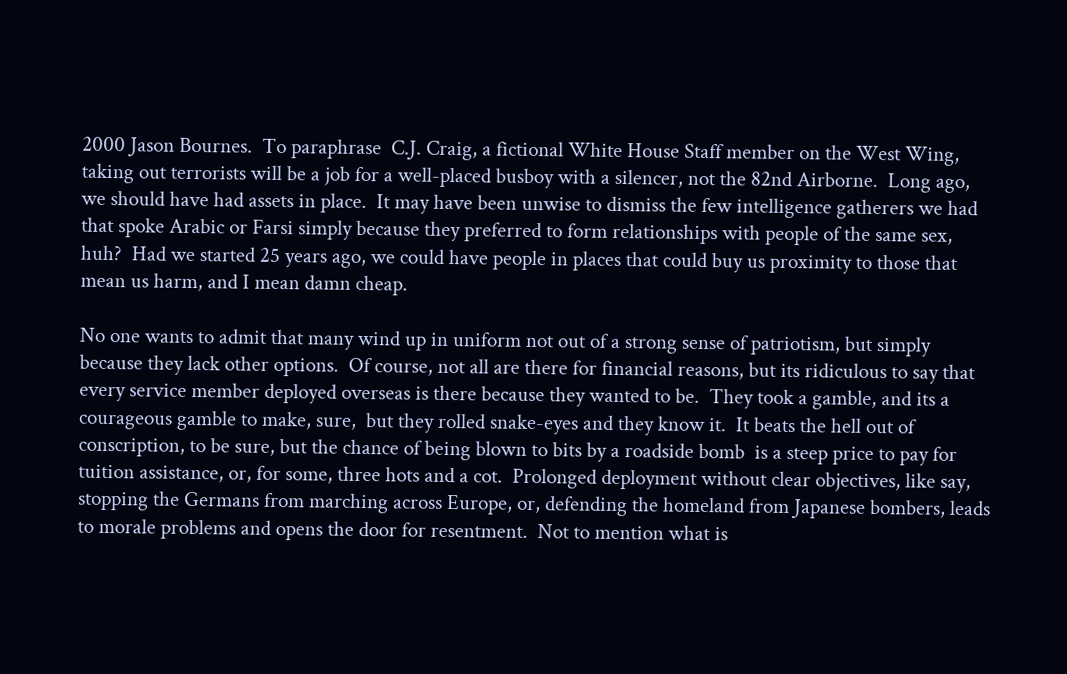2000 Jason Bournes.  To paraphrase  C.J. Craig, a fictional White House Staff member on the West Wing, taking out terrorists will be a job for a well-placed busboy with a silencer, not the 82nd Airborne.  Long ago, we should have had assets in place.  It may have been unwise to dismiss the few intelligence gatherers we had that spoke Arabic or Farsi simply because they preferred to form relationships with people of the same sex, huh?  Had we started 25 years ago, we could have people in places that could buy us proximity to those that mean us harm, and I mean damn cheap.

No one wants to admit that many wind up in uniform not out of a strong sense of patriotism, but simply because they lack other options.  Of course, not all are there for financial reasons, but its ridiculous to say that every service member deployed overseas is there because they wanted to be.  They took a gamble, and its a courageous gamble to make, sure,  but they rolled snake-eyes and they know it.  It beats the hell out of conscription, to be sure, but the chance of being blown to bits by a roadside bomb  is a steep price to pay for tuition assistance, or, for some, three hots and a cot.  Prolonged deployment without clear objectives, like say, stopping the Germans from marching across Europe, or, defending the homeland from Japanese bombers, leads to morale problems and opens the door for resentment.  Not to mention what is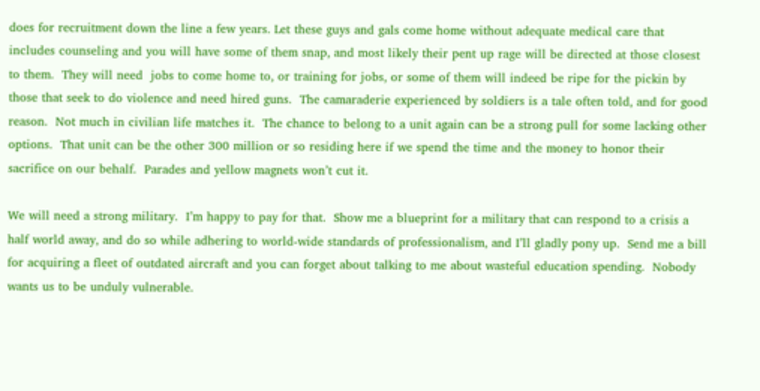does for recruitment down the line a few years. Let these guys and gals come home without adequate medical care that includes counseling and you will have some of them snap, and most likely their pent up rage will be directed at those closest to them.  They will need  jobs to come home to, or training for jobs, or some of them will indeed be ripe for the pickin by those that seek to do violence and need hired guns.  The camaraderie experienced by soldiers is a tale often told, and for good reason.  Not much in civilian life matches it.  The chance to belong to a unit again can be a strong pull for some lacking other options.  That unit can be the other 300 million or so residing here if we spend the time and the money to honor their sacrifice on our behalf.  Parades and yellow magnets won’t cut it.

We will need a strong military.  I’m happy to pay for that.  Show me a blueprint for a military that can respond to a crisis a half world away, and do so while adhering to world-wide standards of professionalism, and I’ll gladly pony up.  Send me a bill for acquiring a fleet of outdated aircraft and you can forget about talking to me about wasteful education spending.  Nobody wants us to be unduly vulnerable.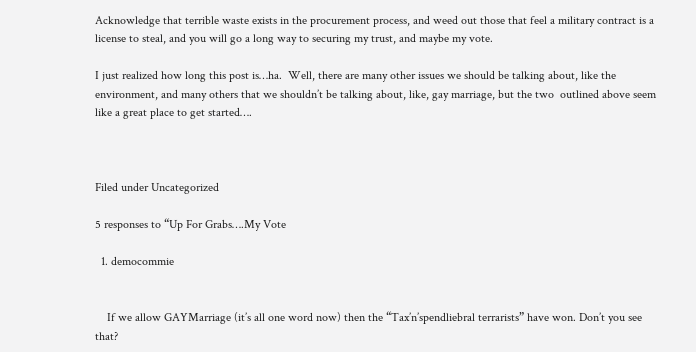Acknowledge that terrible waste exists in the procurement process, and weed out those that feel a military contract is a license to steal, and you will go a long way to securing my trust, and maybe my vote.

I just realized how long this post is…ha.  Well, there are many other issues we should be talking about, like the environment, and many others that we shouldn’t be talking about, like, gay marriage, but the two  outlined above seem like a great place to get started….



Filed under Uncategorized

5 responses to “Up For Grabs….My Vote

  1. democommie


    If we allow GAYMarriage (it’s all one word now) then the “Tax’n’spendliebral terrarists” have won. Don’t you see that?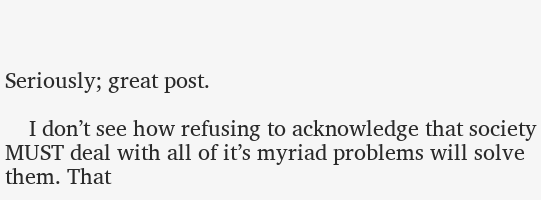Seriously; great post.

    I don’t see how refusing to acknowledge that society MUST deal with all of it’s myriad problems will solve them. That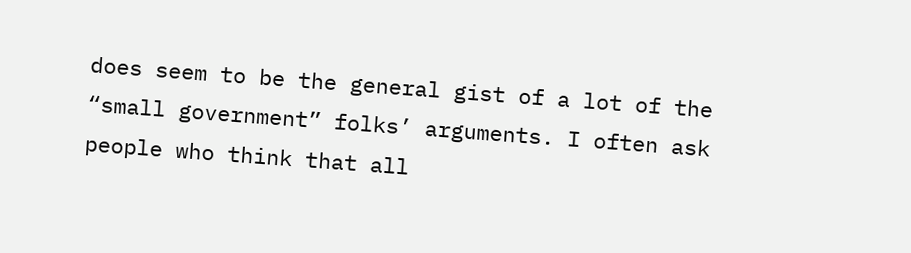does seem to be the general gist of a lot of the “small government” folks’ arguments. I often ask people who think that all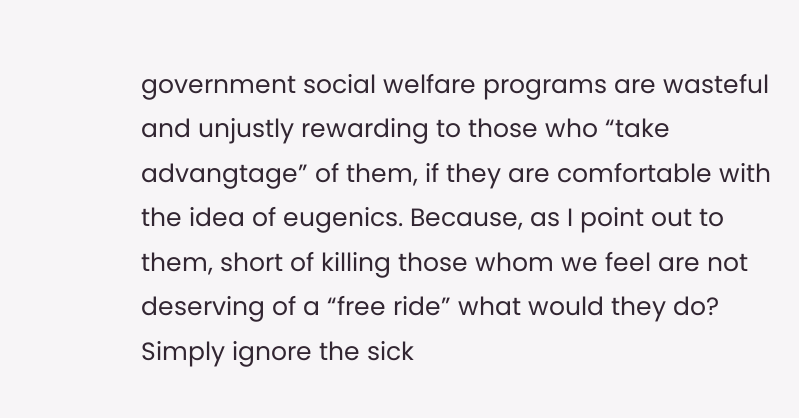government social welfare programs are wasteful and unjustly rewarding to those who “take advangtage” of them, if they are comfortable with the idea of eugenics. Because, as I point out to them, short of killing those whom we feel are not deserving of a “free ride” what would they do? Simply ignore the sick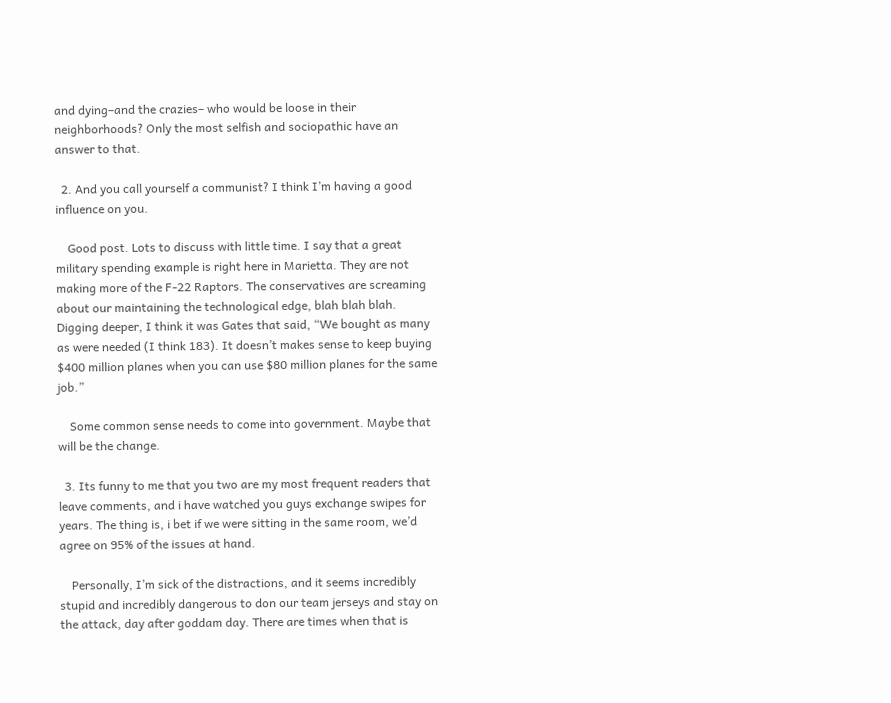and dying–and the crazies– who would be loose in their neighborhoods? Only the most selfish and sociopathic have an answer to that.

  2. And you call yourself a communist? I think I’m having a good influence on you.

    Good post. Lots to discuss with little time. I say that a great military spending example is right here in Marietta. They are not making more of the F-22 Raptors. The conservatives are screaming about our maintaining the technological edge, blah blah blah. Digging deeper, I think it was Gates that said, “We bought as many as were needed (I think 183). It doesn’t makes sense to keep buying $400 million planes when you can use $80 million planes for the same job.”

    Some common sense needs to come into government. Maybe that will be the change.

  3. Its funny to me that you two are my most frequent readers that leave comments, and i have watched you guys exchange swipes for years. The thing is, i bet if we were sitting in the same room, we’d agree on 95% of the issues at hand.

    Personally, I’m sick of the distractions, and it seems incredibly stupid and incredibly dangerous to don our team jerseys and stay on the attack, day after goddam day. There are times when that is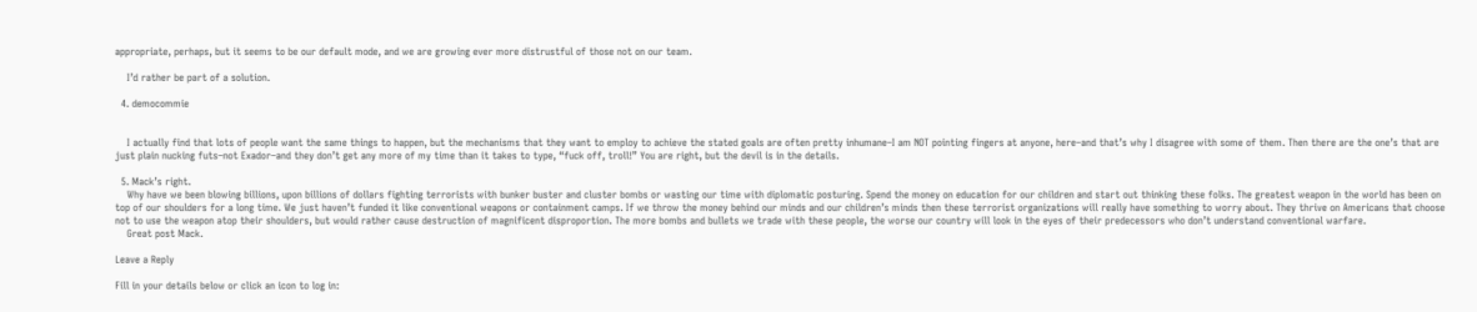appropriate, perhaps, but it seems to be our default mode, and we are growing ever more distrustful of those not on our team.

    I’d rather be part of a solution.

  4. democommie


    I actually find that lots of people want the same things to happen, but the mechanisms that they want to employ to achieve the stated goals are often pretty inhumane–I am NOT pointing fingers at anyone, here–and that’s why I disagree with some of them. Then there are the one’s that are just plain nucking futs–not Exador–and they don’t get any more of my time than it takes to type, “fuck off, troll!” You are right, but the devil is in the details.

  5. Mack’s right.
    Why have we been blowing billions, upon billions of dollars fighting terrorists with bunker buster and cluster bombs or wasting our time with diplomatic posturing. Spend the money on education for our children and start out thinking these folks. The greatest weapon in the world has been on top of our shoulders for a long time. We just haven’t funded it like conventional weapons or containment camps. If we throw the money behind our minds and our children’s minds then these terrorist organizations will really have something to worry about. They thrive on Americans that choose not to use the weapon atop their shoulders, but would rather cause destruction of magnificent disproportion. The more bombs and bullets we trade with these people, the worse our country will look in the eyes of their predecessors who don’t understand conventional warfare.
    Great post Mack.

Leave a Reply

Fill in your details below or click an icon to log in: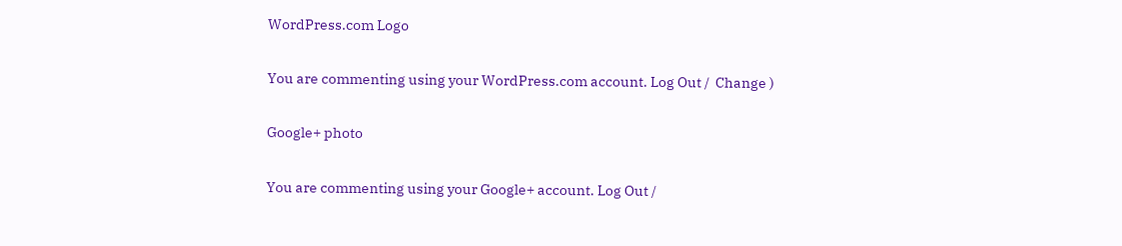WordPress.com Logo

You are commenting using your WordPress.com account. Log Out /  Change )

Google+ photo

You are commenting using your Google+ account. Log Out /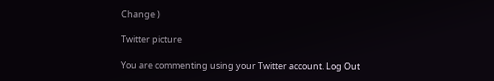Change )

Twitter picture

You are commenting using your Twitter account. Log Out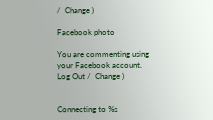/  Change )

Facebook photo

You are commenting using your Facebook account. Log Out /  Change )


Connecting to %s